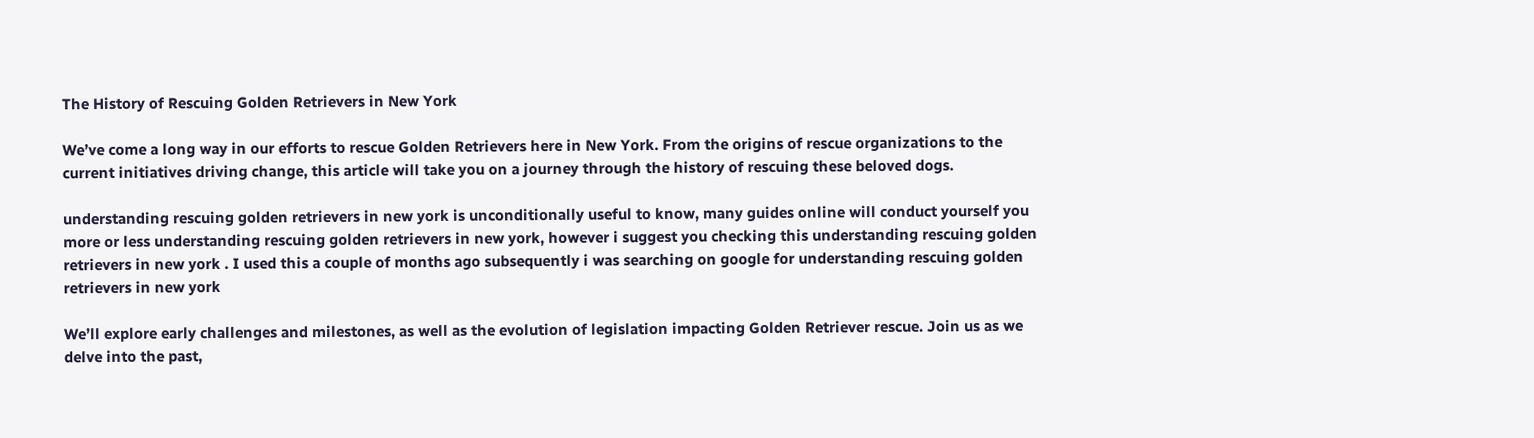The History of Rescuing Golden Retrievers in New York

We’ve come a long way in our efforts to rescue Golden Retrievers here in New York. From the origins of rescue organizations to the current initiatives driving change, this article will take you on a journey through the history of rescuing these beloved dogs.

understanding rescuing golden retrievers in new york is unconditionally useful to know, many guides online will conduct yourself you more or less understanding rescuing golden retrievers in new york, however i suggest you checking this understanding rescuing golden retrievers in new york . I used this a couple of months ago subsequently i was searching on google for understanding rescuing golden retrievers in new york

We’ll explore early challenges and milestones, as well as the evolution of legislation impacting Golden Retriever rescue. Join us as we delve into the past,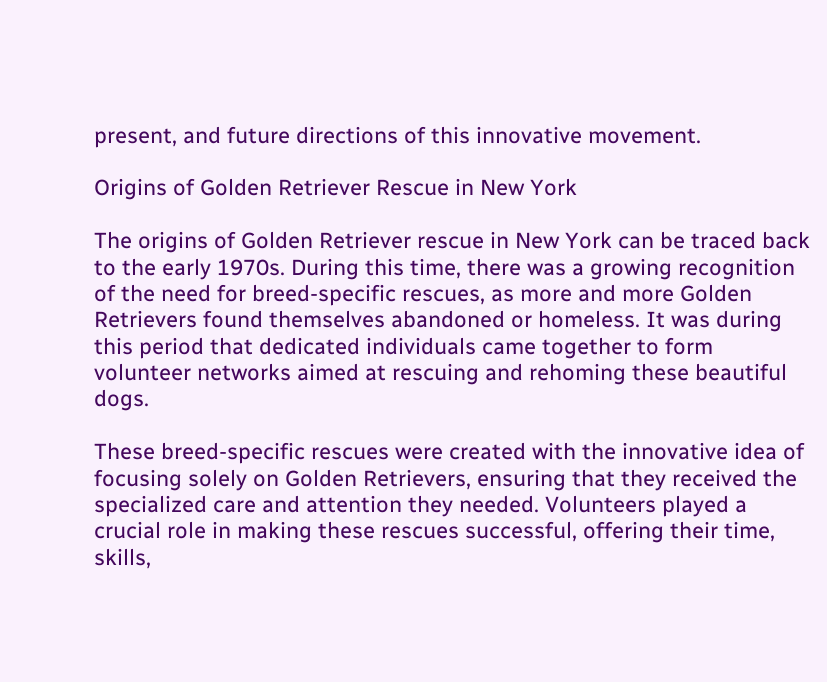present, and future directions of this innovative movement.

Origins of Golden Retriever Rescue in New York

The origins of Golden Retriever rescue in New York can be traced back to the early 1970s. During this time, there was a growing recognition of the need for breed-specific rescues, as more and more Golden Retrievers found themselves abandoned or homeless. It was during this period that dedicated individuals came together to form volunteer networks aimed at rescuing and rehoming these beautiful dogs.

These breed-specific rescues were created with the innovative idea of focusing solely on Golden Retrievers, ensuring that they received the specialized care and attention they needed. Volunteers played a crucial role in making these rescues successful, offering their time, skills,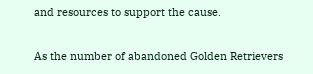and resources to support the cause.

As the number of abandoned Golden Retrievers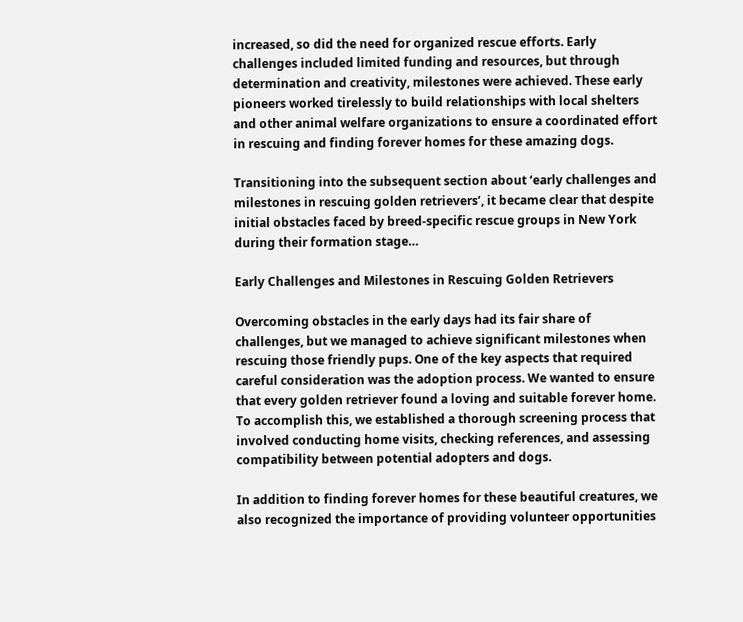increased, so did the need for organized rescue efforts. Early challenges included limited funding and resources, but through determination and creativity, milestones were achieved. These early pioneers worked tirelessly to build relationships with local shelters and other animal welfare organizations to ensure a coordinated effort in rescuing and finding forever homes for these amazing dogs.

Transitioning into the subsequent section about ‘early challenges and milestones in rescuing golden retrievers’, it became clear that despite initial obstacles faced by breed-specific rescue groups in New York during their formation stage…

Early Challenges and Milestones in Rescuing Golden Retrievers

Overcoming obstacles in the early days had its fair share of challenges, but we managed to achieve significant milestones when rescuing those friendly pups. One of the key aspects that required careful consideration was the adoption process. We wanted to ensure that every golden retriever found a loving and suitable forever home. To accomplish this, we established a thorough screening process that involved conducting home visits, checking references, and assessing compatibility between potential adopters and dogs.

In addition to finding forever homes for these beautiful creatures, we also recognized the importance of providing volunteer opportunities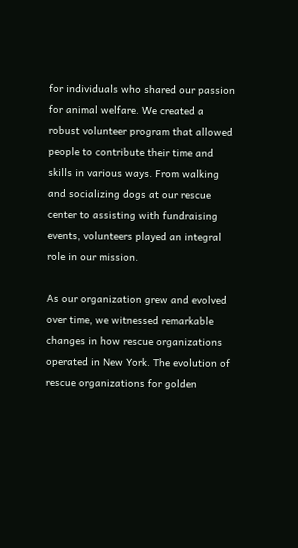for individuals who shared our passion for animal welfare. We created a robust volunteer program that allowed people to contribute their time and skills in various ways. From walking and socializing dogs at our rescue center to assisting with fundraising events, volunteers played an integral role in our mission.

As our organization grew and evolved over time, we witnessed remarkable changes in how rescue organizations operated in New York. The evolution of rescue organizations for golden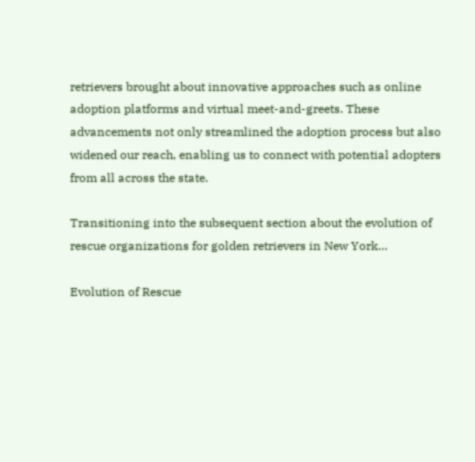retrievers brought about innovative approaches such as online adoption platforms and virtual meet-and-greets. These advancements not only streamlined the adoption process but also widened our reach, enabling us to connect with potential adopters from all across the state.

Transitioning into the subsequent section about the evolution of rescue organizations for golden retrievers in New York…

Evolution of Rescue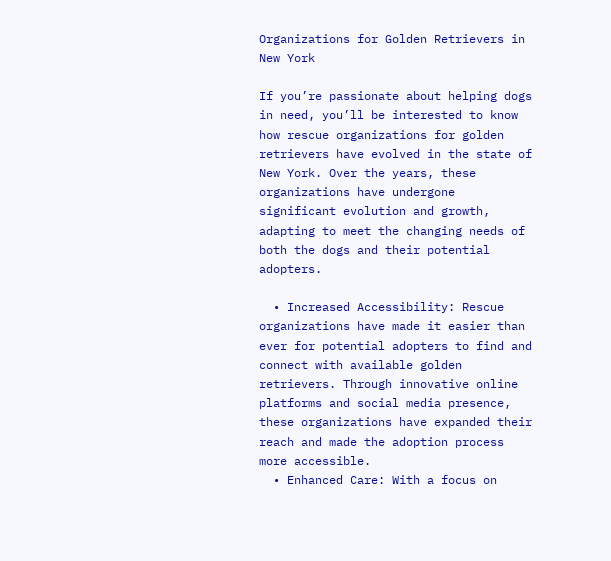Organizations for Golden Retrievers in New York

If you’re passionate about helping dogs in need, you’ll be interested to know how rescue organizations for golden retrievers have evolved in the state of New York. Over the years, these organizations have undergone significant evolution and growth, adapting to meet the changing needs of both the dogs and their potential adopters.

  • Increased Accessibility: Rescue organizations have made it easier than ever for potential adopters to find and connect with available golden retrievers. Through innovative online platforms and social media presence, these organizations have expanded their reach and made the adoption process more accessible.
  • Enhanced Care: With a focus on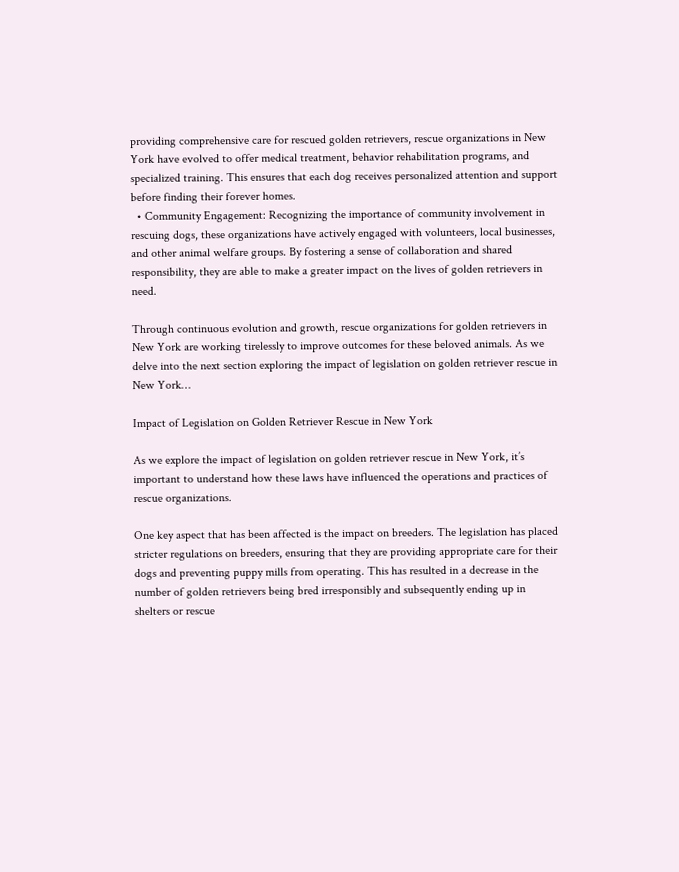providing comprehensive care for rescued golden retrievers, rescue organizations in New York have evolved to offer medical treatment, behavior rehabilitation programs, and specialized training. This ensures that each dog receives personalized attention and support before finding their forever homes.
  • Community Engagement: Recognizing the importance of community involvement in rescuing dogs, these organizations have actively engaged with volunteers, local businesses, and other animal welfare groups. By fostering a sense of collaboration and shared responsibility, they are able to make a greater impact on the lives of golden retrievers in need.

Through continuous evolution and growth, rescue organizations for golden retrievers in New York are working tirelessly to improve outcomes for these beloved animals. As we delve into the next section exploring the impact of legislation on golden retriever rescue in New York…

Impact of Legislation on Golden Retriever Rescue in New York

As we explore the impact of legislation on golden retriever rescue in New York, it’s important to understand how these laws have influenced the operations and practices of rescue organizations.

One key aspect that has been affected is the impact on breeders. The legislation has placed stricter regulations on breeders, ensuring that they are providing appropriate care for their dogs and preventing puppy mills from operating. This has resulted in a decrease in the number of golden retrievers being bred irresponsibly and subsequently ending up in shelters or rescue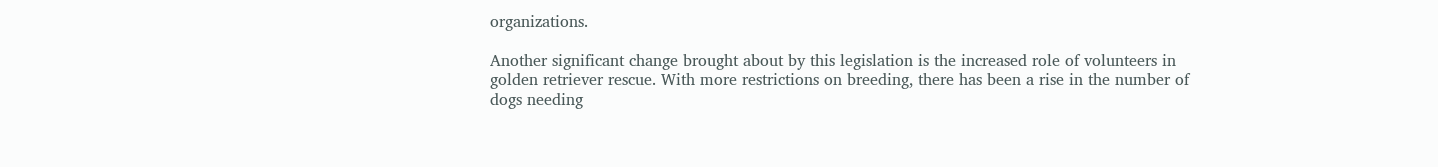organizations.

Another significant change brought about by this legislation is the increased role of volunteers in golden retriever rescue. With more restrictions on breeding, there has been a rise in the number of dogs needing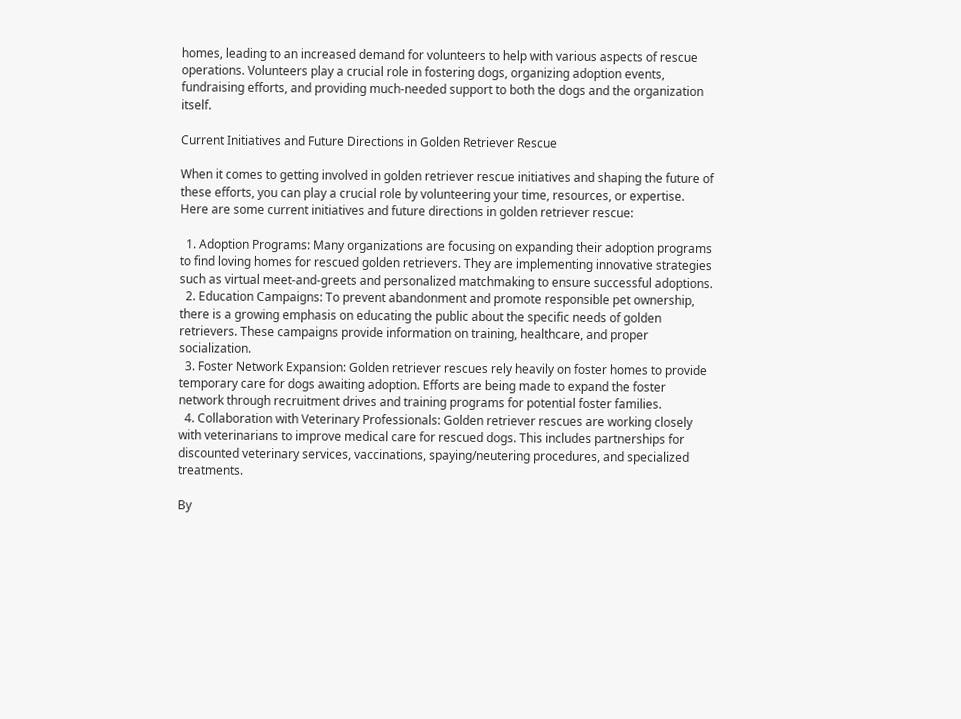homes, leading to an increased demand for volunteers to help with various aspects of rescue operations. Volunteers play a crucial role in fostering dogs, organizing adoption events, fundraising efforts, and providing much-needed support to both the dogs and the organization itself.

Current Initiatives and Future Directions in Golden Retriever Rescue

When it comes to getting involved in golden retriever rescue initiatives and shaping the future of these efforts, you can play a crucial role by volunteering your time, resources, or expertise. Here are some current initiatives and future directions in golden retriever rescue:

  1. Adoption Programs: Many organizations are focusing on expanding their adoption programs to find loving homes for rescued golden retrievers. They are implementing innovative strategies such as virtual meet-and-greets and personalized matchmaking to ensure successful adoptions.
  2. Education Campaigns: To prevent abandonment and promote responsible pet ownership, there is a growing emphasis on educating the public about the specific needs of golden retrievers. These campaigns provide information on training, healthcare, and proper socialization.
  3. Foster Network Expansion: Golden retriever rescues rely heavily on foster homes to provide temporary care for dogs awaiting adoption. Efforts are being made to expand the foster network through recruitment drives and training programs for potential foster families.
  4. Collaboration with Veterinary Professionals: Golden retriever rescues are working closely with veterinarians to improve medical care for rescued dogs. This includes partnerships for discounted veterinary services, vaccinations, spaying/neutering procedures, and specialized treatments.

By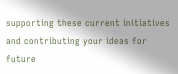supporting these current initiatives and contributing your ideas for future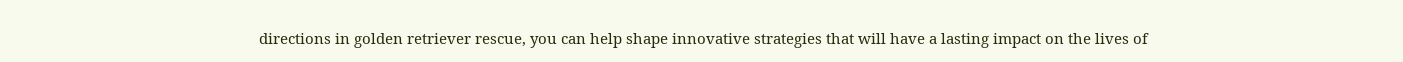directions in golden retriever rescue, you can help shape innovative strategies that will have a lasting impact on the lives of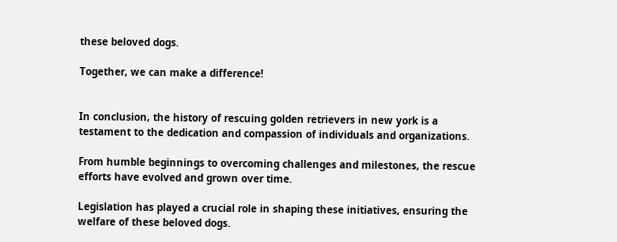these beloved dogs.

Together, we can make a difference!


In conclusion, the history of rescuing golden retrievers in new york is a testament to the dedication and compassion of individuals and organizations.

From humble beginnings to overcoming challenges and milestones, the rescue efforts have evolved and grown over time.

Legislation has played a crucial role in shaping these initiatives, ensuring the welfare of these beloved dogs.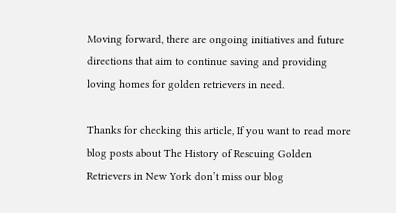Moving forward, there are ongoing initiatives and future directions that aim to continue saving and providing loving homes for golden retrievers in need.

Thanks for checking this article, If you want to read more blog posts about The History of Rescuing Golden Retrievers in New York don’t miss our blog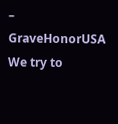– GraveHonorUSA We try to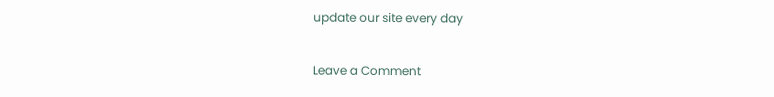update our site every day

Leave a Comment